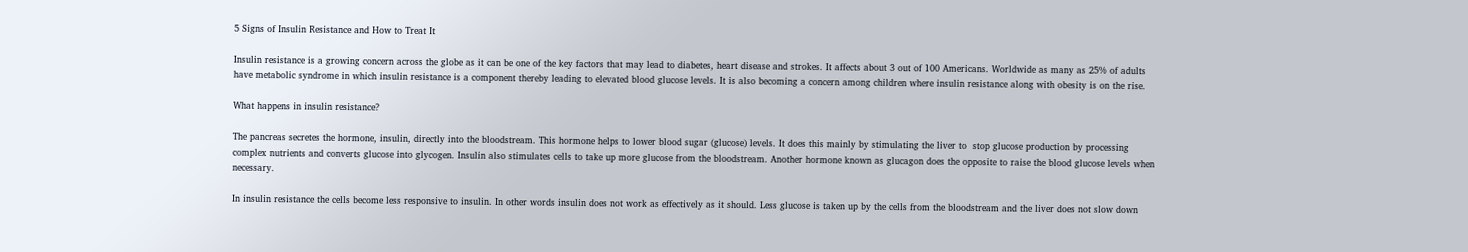5 Signs of Insulin Resistance and How to Treat It

Insulin resistance is a growing concern across the globe as it can be one of the key factors that may lead to diabetes, heart disease and strokes. It affects about 3 out of 100 Americans. Worldwide as many as 25% of adults have metabolic syndrome in which insulin resistance is a component thereby leading to elevated blood glucose levels. It is also becoming a concern among children where insulin resistance along with obesity is on the rise.

What happens in insulin resistance?

The pancreas secretes the hormone, insulin, directly into the bloodstream. This hormone helps to lower blood sugar (glucose) levels. It does this mainly by stimulating the liver to  stop glucose production by processing complex nutrients and converts glucose into glycogen. Insulin also stimulates cells to take up more glucose from the bloodstream. Another hormone known as glucagon does the opposite to raise the blood glucose levels when necessary.

In insulin resistance the cells become less responsive to insulin. In other words insulin does not work as effectively as it should. Less glucose is taken up by the cells from the bloodstream and the liver does not slow down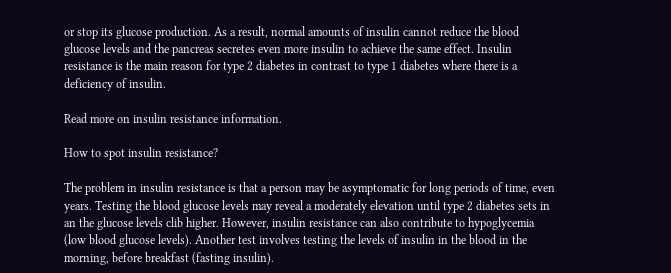or stop its glucose production. As a result, normal amounts of insulin cannot reduce the blood glucose levels and the pancreas secretes even more insulin to achieve the same effect. Insulin resistance is the main reason for type 2 diabetes in contrast to type 1 diabetes where there is a deficiency of insulin.

Read more on insulin resistance information.

How to spot insulin resistance?

The problem in insulin resistance is that a person may be asymptomatic for long periods of time, even years. Testing the blood glucose levels may reveal a moderately elevation until type 2 diabetes sets in an the glucose levels clib higher. However, insulin resistance can also contribute to hypoglycemia (low blood glucose levels). Another test involves testing the levels of insulin in the blood in the morning, before breakfast (fasting insulin).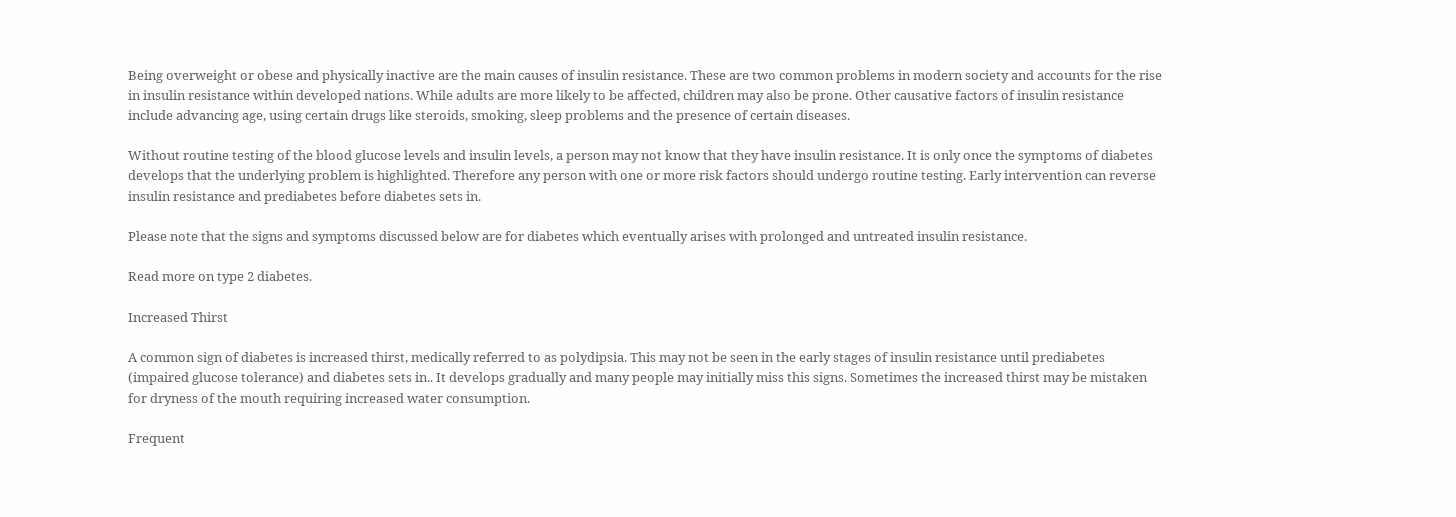Being overweight or obese and physically inactive are the main causes of insulin resistance. These are two common problems in modern society and accounts for the rise in insulin resistance within developed nations. While adults are more likely to be affected, children may also be prone. Other causative factors of insulin resistance include advancing age, using certain drugs like steroids, smoking, sleep problems and the presence of certain diseases.

Without routine testing of the blood glucose levels and insulin levels, a person may not know that they have insulin resistance. It is only once the symptoms of diabetes develops that the underlying problem is highlighted. Therefore any person with one or more risk factors should undergo routine testing. Early intervention can reverse insulin resistance and prediabetes before diabetes sets in.

Please note that the signs and symptoms discussed below are for diabetes which eventually arises with prolonged and untreated insulin resistance.

Read more on type 2 diabetes.

Increased Thirst

A common sign of diabetes is increased thirst, medically referred to as polydipsia. This may not be seen in the early stages of insulin resistance until prediabetes (impaired glucose tolerance) and diabetes sets in.. It develops gradually and many people may initially miss this signs. Sometimes the increased thirst may be mistaken for dryness of the mouth requiring increased water consumption.

Frequent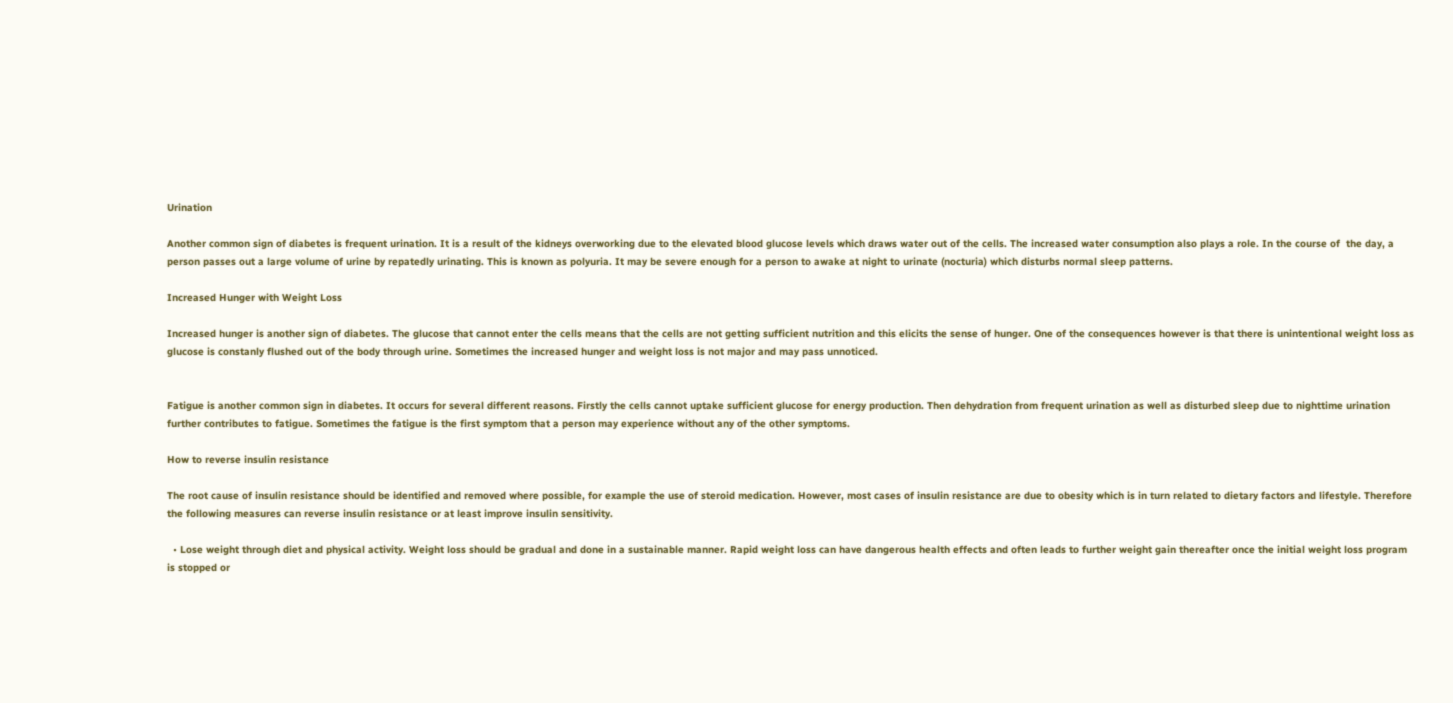Urination

Another common sign of diabetes is frequent urination. It is a result of the kidneys overworking due to the elevated blood glucose levels which draws water out of the cells. The increased water consumption also plays a role. In the course of  the day, a person passes out a large volume of urine by repatedly urinating. This is known as polyuria. It may be severe enough for a person to awake at night to urinate (nocturia) which disturbs normal sleep patterns.

Increased Hunger with Weight Loss

Increased hunger is another sign of diabetes. The glucose that cannot enter the cells means that the cells are not getting sufficient nutrition and this elicits the sense of hunger. One of the consequences however is that there is unintentional weight loss as glucose is constanly flushed out of the body through urine. Sometimes the increased hunger and weight loss is not major and may pass unnoticed.


Fatigue is another common sign in diabetes. It occurs for several different reasons. Firstly the cells cannot uptake sufficient glucose for energy production. Then dehydration from frequent urination as well as disturbed sleep due to nighttime urination further contributes to fatigue. Sometimes the fatigue is the first symptom that a person may experience without any of the other symptoms.

How to reverse insulin resistance

The root cause of insulin resistance should be identified and removed where possible, for example the use of steroid medication. However, most cases of insulin resistance are due to obesity which is in turn related to dietary factors and lifestyle. Therefore the following measures can reverse insulin resistance or at least improve insulin sensitivity.

  • Lose weight through diet and physical activity. Weight loss should be gradual and done in a sustainable manner. Rapid weight loss can have dangerous health effects and often leads to further weight gain thereafter once the initial weight loss program is stopped or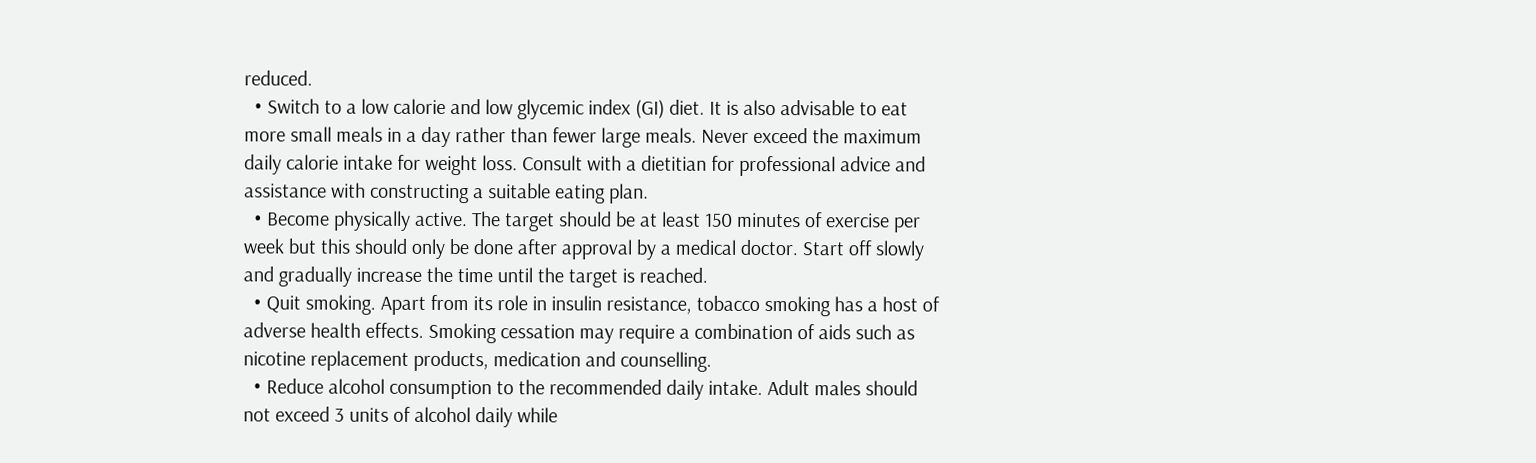reduced.
  • Switch to a low calorie and low glycemic index (GI) diet. It is also advisable to eat more small meals in a day rather than fewer large meals. Never exceed the maximum daily calorie intake for weight loss. Consult with a dietitian for professional advice and assistance with constructing a suitable eating plan.
  • Become physically active. The target should be at least 150 minutes of exercise per week but this should only be done after approval by a medical doctor. Start off slowly and gradually increase the time until the target is reached.
  • Quit smoking. Apart from its role in insulin resistance, tobacco smoking has a host of adverse health effects. Smoking cessation may require a combination of aids such as nicotine replacement products, medication and counselling.
  • Reduce alcohol consumption to the recommended daily intake. Adult males should not exceed 3 units of alcohol daily while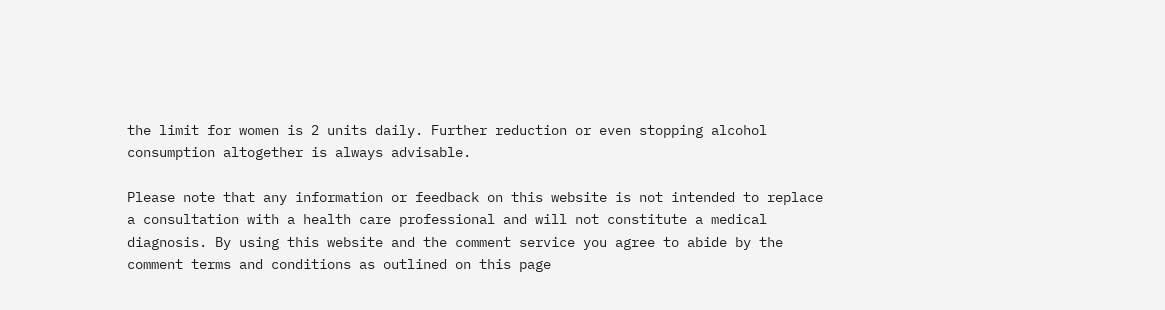the limit for women is 2 units daily. Further reduction or even stopping alcohol consumption altogether is always advisable.

Please note that any information or feedback on this website is not intended to replace a consultation with a health care professional and will not constitute a medical diagnosis. By using this website and the comment service you agree to abide by the comment terms and conditions as outlined on this page